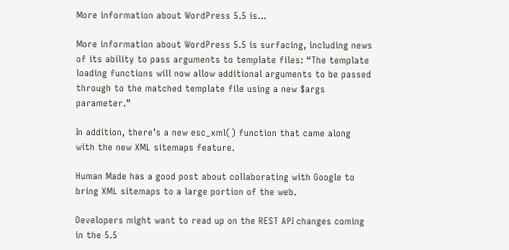More information about WordPress 5.5 is…

More information about WordPress 5.5 is surfacing, including news of its ability to pass arguments to template files: “The template loading functions will now allow additional arguments to be passed through to the matched template file using a new $args parameter.”

In addition, there’s a new esc_xml() function that came along with the new XML sitemaps feature.

Human Made has a good post about collaborating with Google to bring XML sitemaps to a large portion of the web.

Developers might want to read up on the REST API changes coming in the 5.5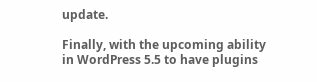update.

Finally, with the upcoming ability in WordPress 5.5 to have plugins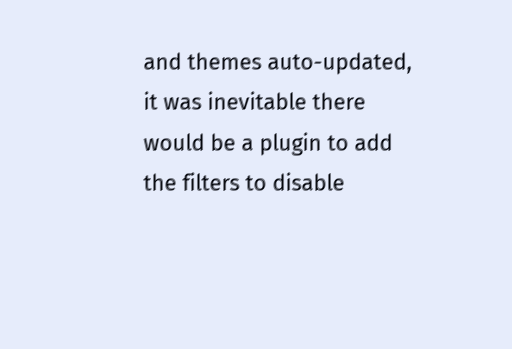and themes auto-updated, it was inevitable there would be a plugin to add the filters to disable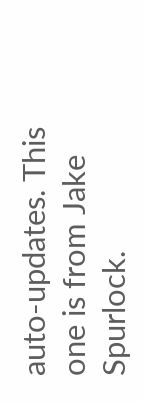auto-updates. This one is from Jake Spurlock.